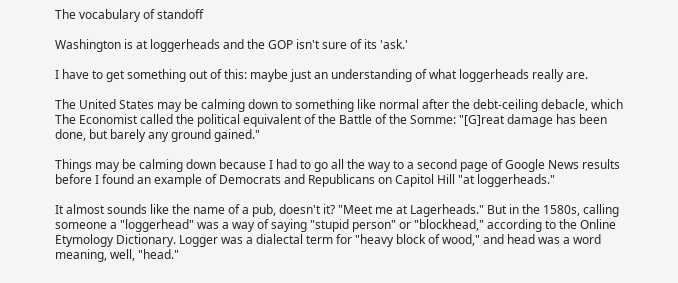The vocabulary of standoff

Washington is at loggerheads and the GOP isn't sure of its 'ask.'

I have to get something out of this: maybe just an understanding of what loggerheads really are.

The United States may be calming down to something like normal after the debt-ceiling debacle, which The Economist called the political equivalent of the Battle of the Somme: "[G]reat damage has been done, but barely any ground gained."

Things may be calming down because I had to go all the way to a second page of Google News results before I found an example of Democrats and Republicans on Capitol Hill "at loggerheads."

It almost sounds like the name of a pub, doesn't it? "Meet me at Lagerheads." But in the 1580s, calling someone a "loggerhead" was a way of saying "stupid person" or "blockhead," according to the Online Etymology Dictionary. Logger was a dialectal term for "heavy block of wood," and head was a word meaning, well, "head."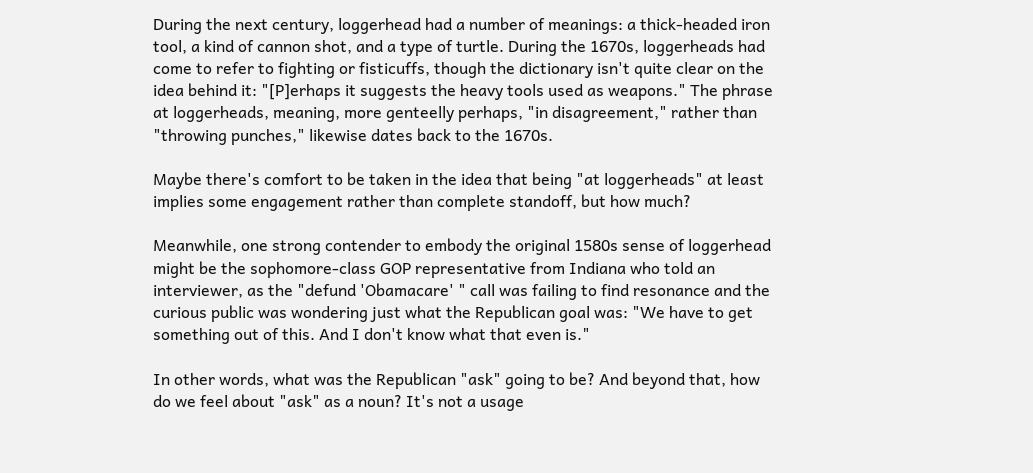During the next century, loggerhead had a number of meanings: a thick-headed iron tool, a kind of cannon shot, and a type of turtle. During the 1670s, loggerheads had come to refer to fighting or fisticuffs, though the dictionary isn't quite clear on the idea behind it: "[P]erhaps it suggests the heavy tools used as weapons." The phrase at loggerheads, meaning, more genteelly perhaps, "in disagreement," rather than "throwing punches," likewise dates back to the 1670s.

Maybe there's comfort to be taken in the idea that being "at loggerheads" at least implies some engagement rather than complete standoff, but how much?

Meanwhile, one strong contender to embody the original 1580s sense of loggerhead might be the sophomore-class GOP representative from Indiana who told an interviewer, as the "defund 'Obamacare' " call was failing to find resonance and the curious public was wondering just what the Republican goal was: "We have to get something out of this. And I don't know what that even is."

In other words, what was the Republican "ask" going to be? And beyond that, how do we feel about "ask" as a noun? It's not a usage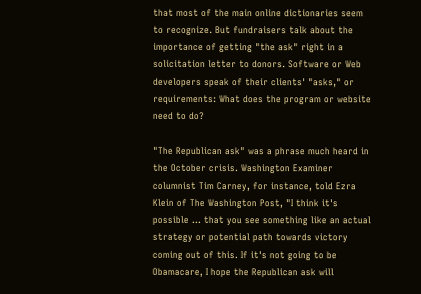that most of the main online dictionaries seem to recognize. But fundraisers talk about the importance of getting "the ask" right in a solicitation letter to donors. Software or Web developers speak of their clients' "asks," or requirements: What does the program or website need to do?

"The Republican ask" was a phrase much heard in the October crisis. Washington Examiner columnist Tim Carney, for instance, told Ezra Klein of The Washington Post, "I think it's possible ... that you see something like an actual strategy or potential path towards victory coming out of this. If it's not going to be Obamacare, I hope the Republican ask will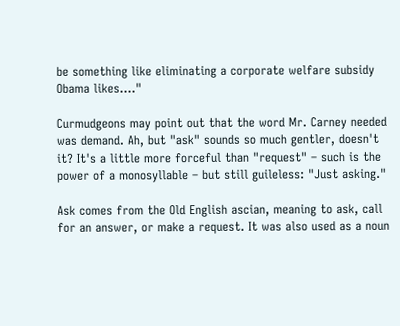be something like eliminating a corporate welfare subsidy Obama likes...."

Curmudgeons may point out that the word Mr. Carney needed was demand. Ah, but "ask" sounds so much gentler, doesn't it? It's a little more forceful than "request" – such is the power of a monosyllable – but still guileless: "Just asking."

Ask comes from the Old English ascian, meaning to ask, call for an answer, or make a request. It was also used as a noun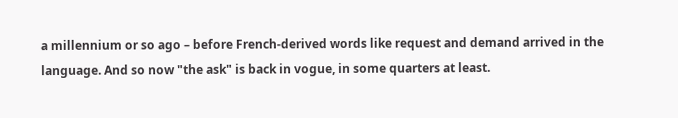a millennium or so ago – before French-derived words like request and demand arrived in the language. And so now "the ask" is back in vogue, in some quarters at least.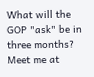What will the GOP "ask" be in three months? Meet me at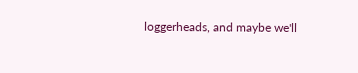loggerheads, and maybe we'll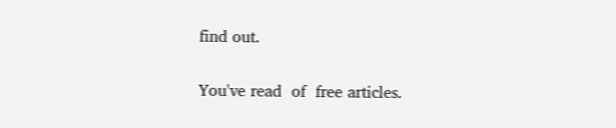find out.

You've read  of  free articles.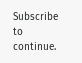Subscribe to continue.